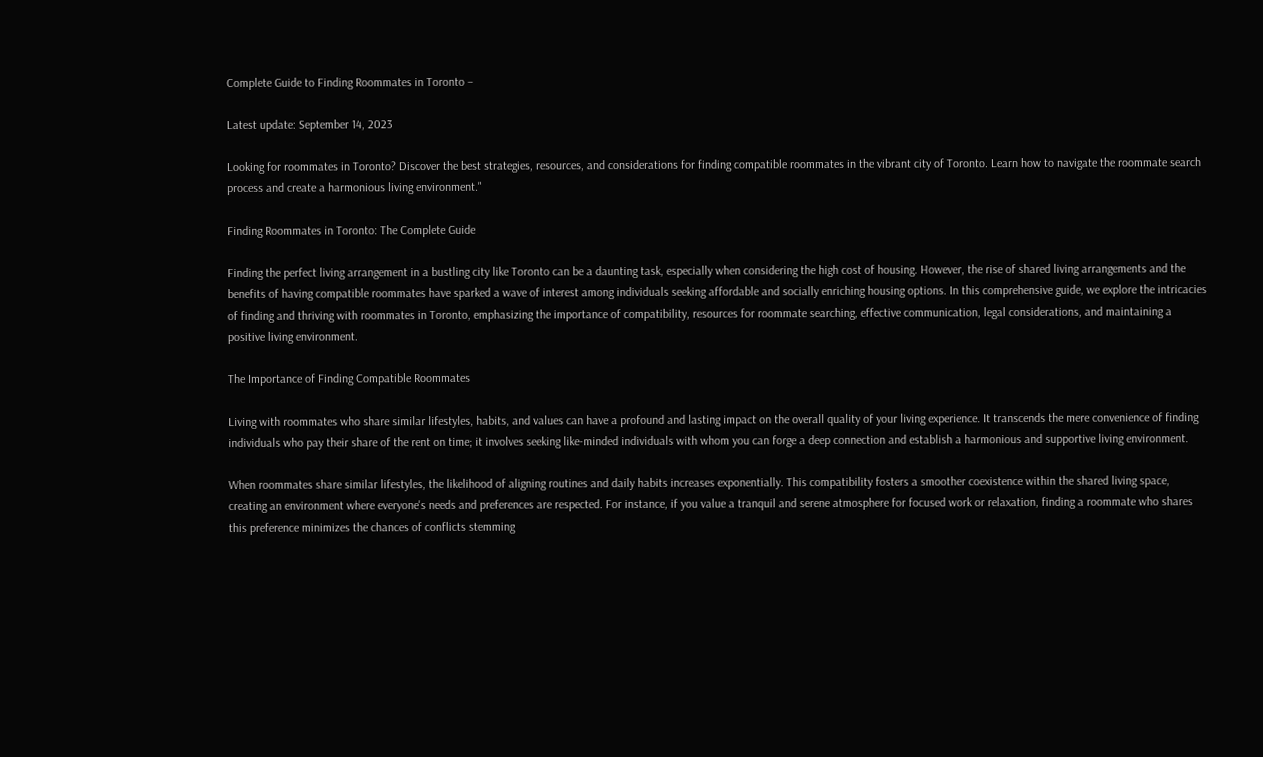Complete Guide to Finding Roommates in Toronto –

Latest update: September 14, 2023

Looking for roommates in Toronto? Discover the best strategies, resources, and considerations for finding compatible roommates in the vibrant city of Toronto. Learn how to navigate the roommate search process and create a harmonious living environment."

Finding Roommates in Toronto: The Complete Guide

Finding the perfect living arrangement in a bustling city like Toronto can be a daunting task, especially when considering the high cost of housing. However, the rise of shared living arrangements and the benefits of having compatible roommates have sparked a wave of interest among individuals seeking affordable and socially enriching housing options. In this comprehensive guide, we explore the intricacies of finding and thriving with roommates in Toronto, emphasizing the importance of compatibility, resources for roommate searching, effective communication, legal considerations, and maintaining a positive living environment.

The Importance of Finding Compatible Roommates

Living with roommates who share similar lifestyles, habits, and values can have a profound and lasting impact on the overall quality of your living experience. It transcends the mere convenience of finding individuals who pay their share of the rent on time; it involves seeking like-minded individuals with whom you can forge a deep connection and establish a harmonious and supportive living environment.

When roommates share similar lifestyles, the likelihood of aligning routines and daily habits increases exponentially. This compatibility fosters a smoother coexistence within the shared living space, creating an environment where everyone's needs and preferences are respected. For instance, if you value a tranquil and serene atmosphere for focused work or relaxation, finding a roommate who shares this preference minimizes the chances of conflicts stemming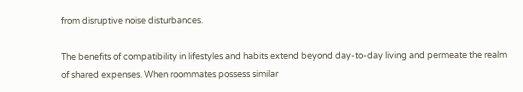from disruptive noise disturbances.

The benefits of compatibility in lifestyles and habits extend beyond day-to-day living and permeate the realm of shared expenses. When roommates possess similar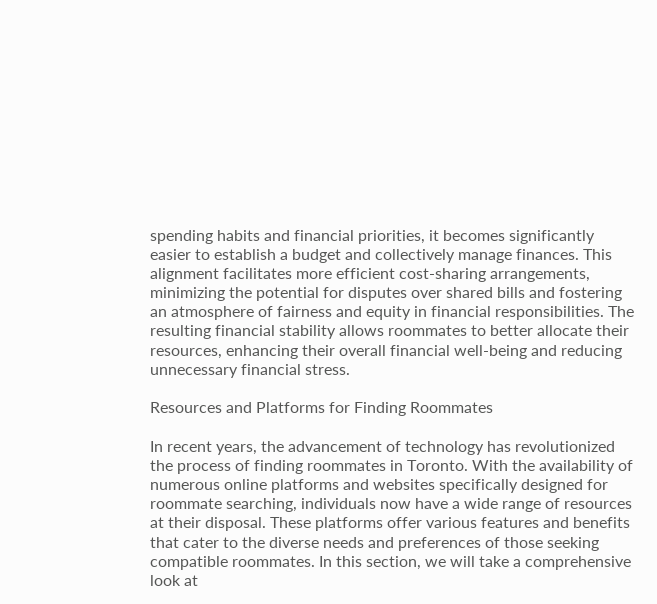spending habits and financial priorities, it becomes significantly easier to establish a budget and collectively manage finances. This alignment facilitates more efficient cost-sharing arrangements, minimizing the potential for disputes over shared bills and fostering an atmosphere of fairness and equity in financial responsibilities. The resulting financial stability allows roommates to better allocate their resources, enhancing their overall financial well-being and reducing unnecessary financial stress.

Resources and Platforms for Finding Roommates

In recent years, the advancement of technology has revolutionized the process of finding roommates in Toronto. With the availability of numerous online platforms and websites specifically designed for roommate searching, individuals now have a wide range of resources at their disposal. These platforms offer various features and benefits that cater to the diverse needs and preferences of those seeking compatible roommates. In this section, we will take a comprehensive look at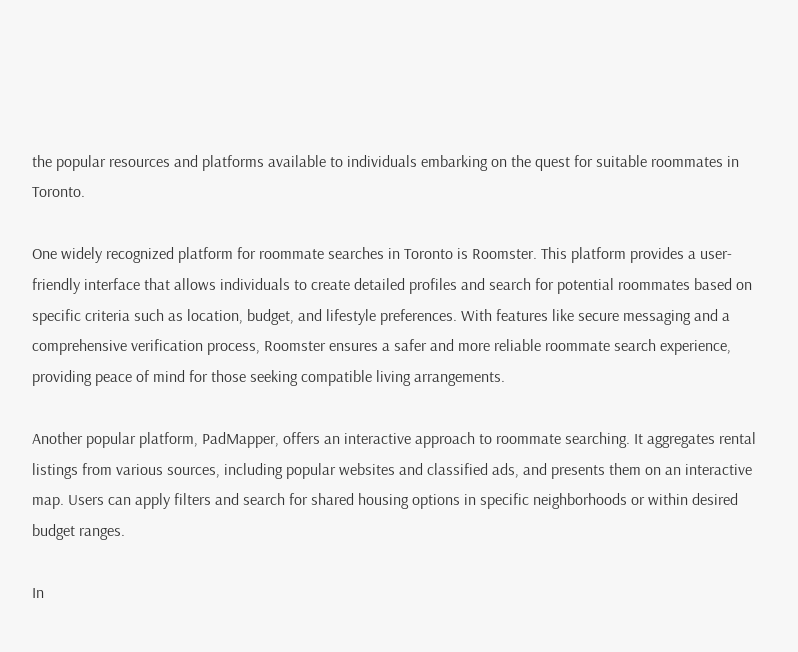the popular resources and platforms available to individuals embarking on the quest for suitable roommates in Toronto.

One widely recognized platform for roommate searches in Toronto is Roomster. This platform provides a user-friendly interface that allows individuals to create detailed profiles and search for potential roommates based on specific criteria such as location, budget, and lifestyle preferences. With features like secure messaging and a comprehensive verification process, Roomster ensures a safer and more reliable roommate search experience, providing peace of mind for those seeking compatible living arrangements.

Another popular platform, PadMapper, offers an interactive approach to roommate searching. It aggregates rental listings from various sources, including popular websites and classified ads, and presents them on an interactive map. Users can apply filters and search for shared housing options in specific neighborhoods or within desired budget ranges.

In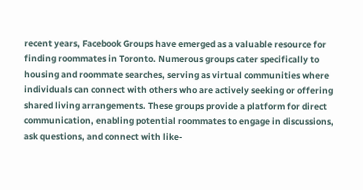recent years, Facebook Groups have emerged as a valuable resource for finding roommates in Toronto. Numerous groups cater specifically to housing and roommate searches, serving as virtual communities where individuals can connect with others who are actively seeking or offering shared living arrangements. These groups provide a platform for direct communication, enabling potential roommates to engage in discussions, ask questions, and connect with like-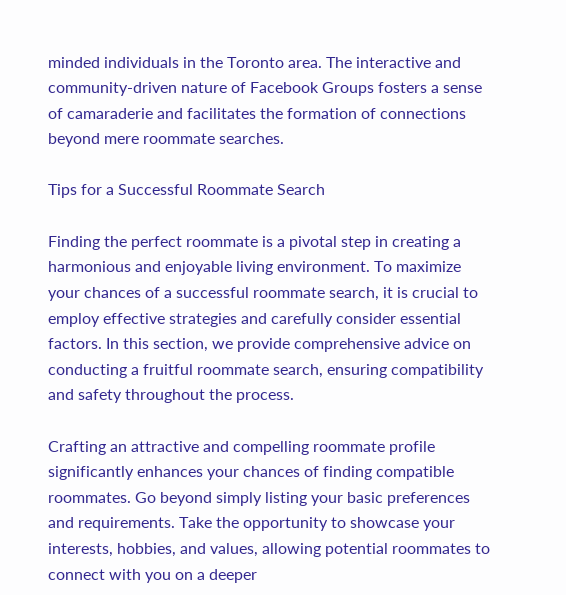minded individuals in the Toronto area. The interactive and community-driven nature of Facebook Groups fosters a sense of camaraderie and facilitates the formation of connections beyond mere roommate searches.

Tips for a Successful Roommate Search

Finding the perfect roommate is a pivotal step in creating a harmonious and enjoyable living environment. To maximize your chances of a successful roommate search, it is crucial to employ effective strategies and carefully consider essential factors. In this section, we provide comprehensive advice on conducting a fruitful roommate search, ensuring compatibility and safety throughout the process.

Crafting an attractive and compelling roommate profile significantly enhances your chances of finding compatible roommates. Go beyond simply listing your basic preferences and requirements. Take the opportunity to showcase your interests, hobbies, and values, allowing potential roommates to connect with you on a deeper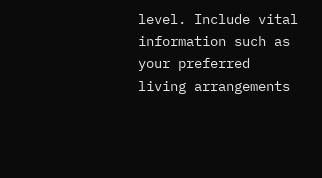level. Include vital information such as your preferred living arrangements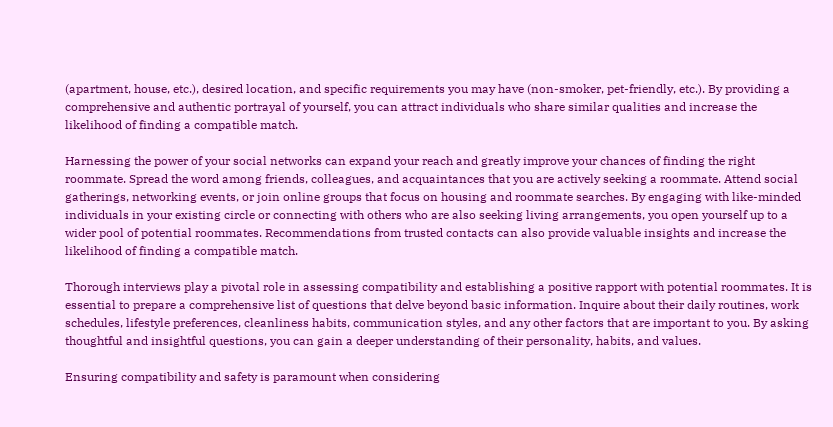(apartment, house, etc.), desired location, and specific requirements you may have (non-smoker, pet-friendly, etc.). By providing a comprehensive and authentic portrayal of yourself, you can attract individuals who share similar qualities and increase the likelihood of finding a compatible match.

Harnessing the power of your social networks can expand your reach and greatly improve your chances of finding the right roommate. Spread the word among friends, colleagues, and acquaintances that you are actively seeking a roommate. Attend social gatherings, networking events, or join online groups that focus on housing and roommate searches. By engaging with like-minded individuals in your existing circle or connecting with others who are also seeking living arrangements, you open yourself up to a wider pool of potential roommates. Recommendations from trusted contacts can also provide valuable insights and increase the likelihood of finding a compatible match.

Thorough interviews play a pivotal role in assessing compatibility and establishing a positive rapport with potential roommates. It is essential to prepare a comprehensive list of questions that delve beyond basic information. Inquire about their daily routines, work schedules, lifestyle preferences, cleanliness habits, communication styles, and any other factors that are important to you. By asking thoughtful and insightful questions, you can gain a deeper understanding of their personality, habits, and values.

Ensuring compatibility and safety is paramount when considering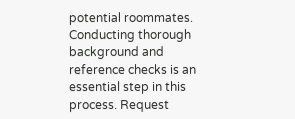potential roommates. Conducting thorough background and reference checks is an essential step in this process. Request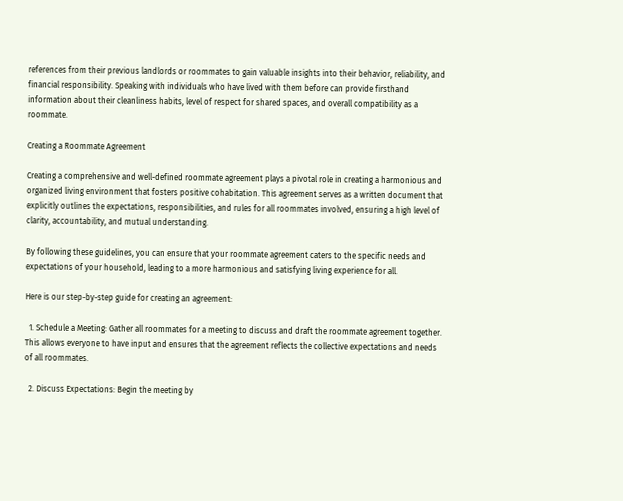references from their previous landlords or roommates to gain valuable insights into their behavior, reliability, and financial responsibility. Speaking with individuals who have lived with them before can provide firsthand information about their cleanliness habits, level of respect for shared spaces, and overall compatibility as a roommate.

Creating a Roommate Agreement

Creating a comprehensive and well-defined roommate agreement plays a pivotal role in creating a harmonious and organized living environment that fosters positive cohabitation. This agreement serves as a written document that explicitly outlines the expectations, responsibilities, and rules for all roommates involved, ensuring a high level of clarity, accountability, and mutual understanding.

By following these guidelines, you can ensure that your roommate agreement caters to the specific needs and expectations of your household, leading to a more harmonious and satisfying living experience for all.

Here is our step-by-step guide for creating an agreement:

  1. Schedule a Meeting: Gather all roommates for a meeting to discuss and draft the roommate agreement together. This allows everyone to have input and ensures that the agreement reflects the collective expectations and needs of all roommates.

  2. Discuss Expectations: Begin the meeting by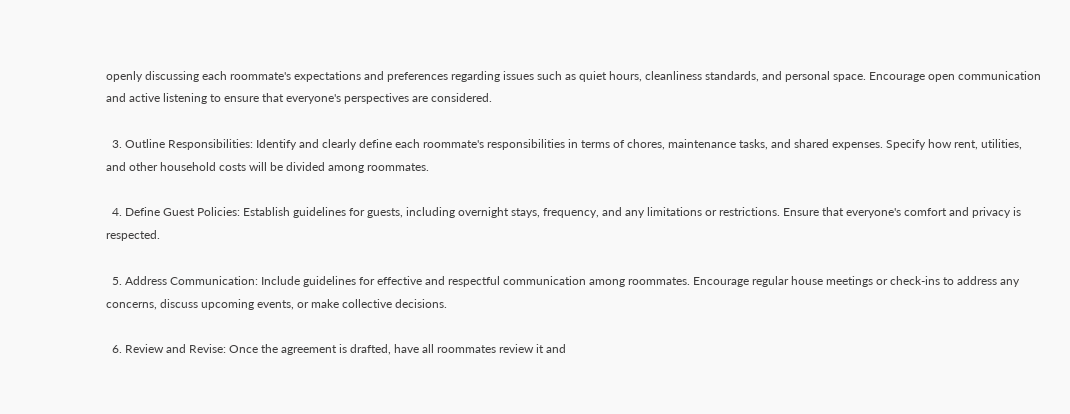openly discussing each roommate's expectations and preferences regarding issues such as quiet hours, cleanliness standards, and personal space. Encourage open communication and active listening to ensure that everyone's perspectives are considered.

  3. Outline Responsibilities: Identify and clearly define each roommate's responsibilities in terms of chores, maintenance tasks, and shared expenses. Specify how rent, utilities, and other household costs will be divided among roommates.

  4. Define Guest Policies: Establish guidelines for guests, including overnight stays, frequency, and any limitations or restrictions. Ensure that everyone's comfort and privacy is respected.

  5. Address Communication: Include guidelines for effective and respectful communication among roommates. Encourage regular house meetings or check-ins to address any concerns, discuss upcoming events, or make collective decisions.

  6. Review and Revise: Once the agreement is drafted, have all roommates review it and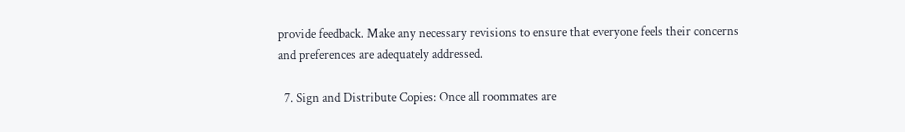provide feedback. Make any necessary revisions to ensure that everyone feels their concerns and preferences are adequately addressed.

  7. Sign and Distribute Copies: Once all roommates are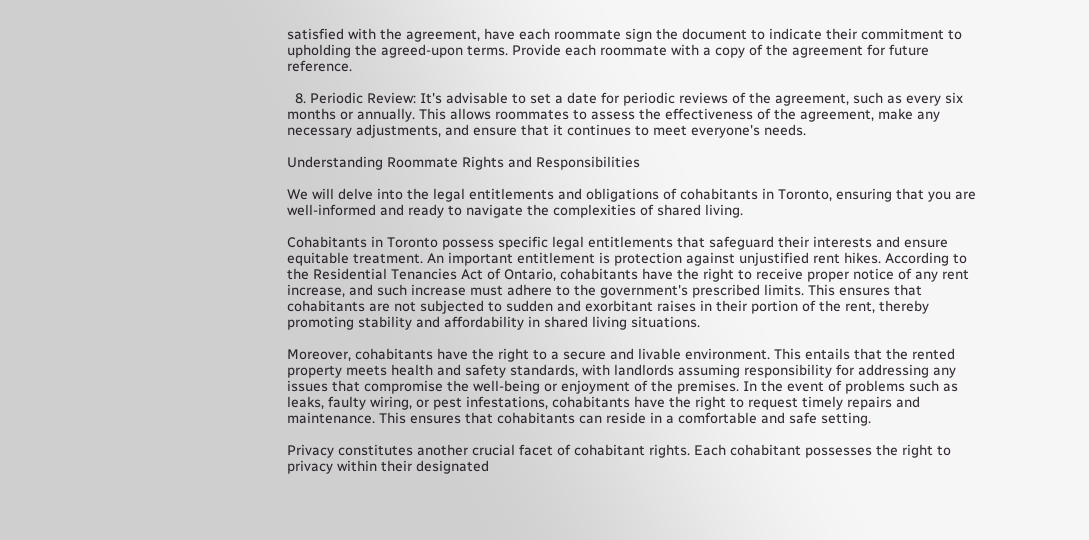satisfied with the agreement, have each roommate sign the document to indicate their commitment to upholding the agreed-upon terms. Provide each roommate with a copy of the agreement for future reference.

  8. Periodic Review: It's advisable to set a date for periodic reviews of the agreement, such as every six months or annually. This allows roommates to assess the effectiveness of the agreement, make any necessary adjustments, and ensure that it continues to meet everyone's needs.

Understanding Roommate Rights and Responsibilities

We will delve into the legal entitlements and obligations of cohabitants in Toronto, ensuring that you are well-informed and ready to navigate the complexities of shared living.

Cohabitants in Toronto possess specific legal entitlements that safeguard their interests and ensure equitable treatment. An important entitlement is protection against unjustified rent hikes. According to the Residential Tenancies Act of Ontario, cohabitants have the right to receive proper notice of any rent increase, and such increase must adhere to the government's prescribed limits. This ensures that cohabitants are not subjected to sudden and exorbitant raises in their portion of the rent, thereby promoting stability and affordability in shared living situations.

Moreover, cohabitants have the right to a secure and livable environment. This entails that the rented property meets health and safety standards, with landlords assuming responsibility for addressing any issues that compromise the well-being or enjoyment of the premises. In the event of problems such as leaks, faulty wiring, or pest infestations, cohabitants have the right to request timely repairs and maintenance. This ensures that cohabitants can reside in a comfortable and safe setting.

Privacy constitutes another crucial facet of cohabitant rights. Each cohabitant possesses the right to privacy within their designated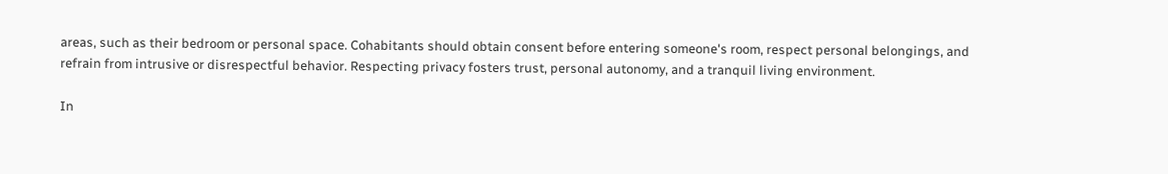areas, such as their bedroom or personal space. Cohabitants should obtain consent before entering someone's room, respect personal belongings, and refrain from intrusive or disrespectful behavior. Respecting privacy fosters trust, personal autonomy, and a tranquil living environment.

In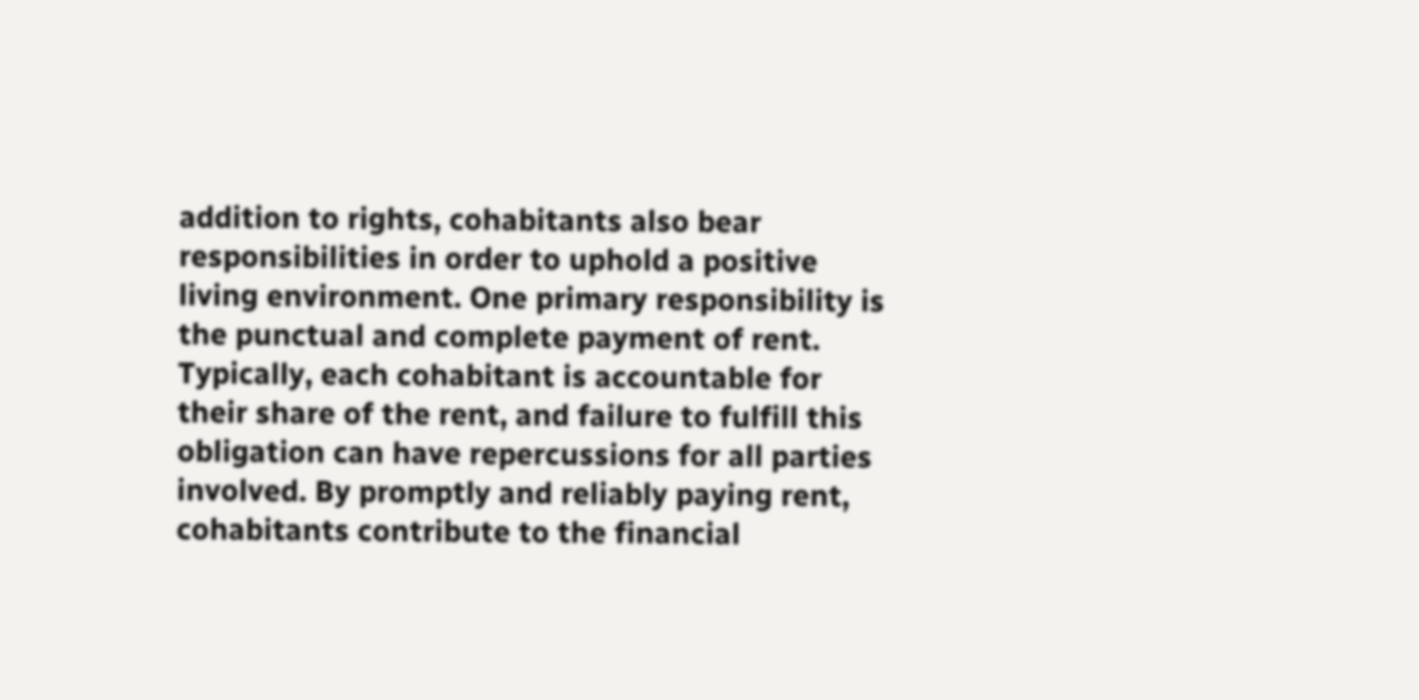addition to rights, cohabitants also bear responsibilities in order to uphold a positive living environment. One primary responsibility is the punctual and complete payment of rent. Typically, each cohabitant is accountable for their share of the rent, and failure to fulfill this obligation can have repercussions for all parties involved. By promptly and reliably paying rent, cohabitants contribute to the financial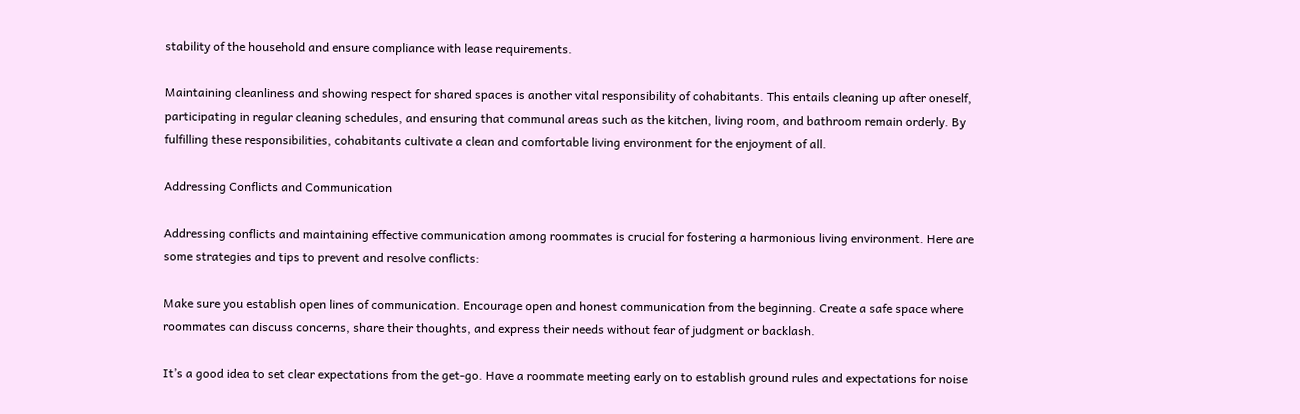stability of the household and ensure compliance with lease requirements.

Maintaining cleanliness and showing respect for shared spaces is another vital responsibility of cohabitants. This entails cleaning up after oneself, participating in regular cleaning schedules, and ensuring that communal areas such as the kitchen, living room, and bathroom remain orderly. By fulfilling these responsibilities, cohabitants cultivate a clean and comfortable living environment for the enjoyment of all.

Addressing Conflicts and Communication

Addressing conflicts and maintaining effective communication among roommates is crucial for fostering a harmonious living environment. Here are some strategies and tips to prevent and resolve conflicts:

Make sure you establish open lines of communication. Encourage open and honest communication from the beginning. Create a safe space where roommates can discuss concerns, share their thoughts, and express their needs without fear of judgment or backlash.

It’s a good idea to set clear expectations from the get-go. Have a roommate meeting early on to establish ground rules and expectations for noise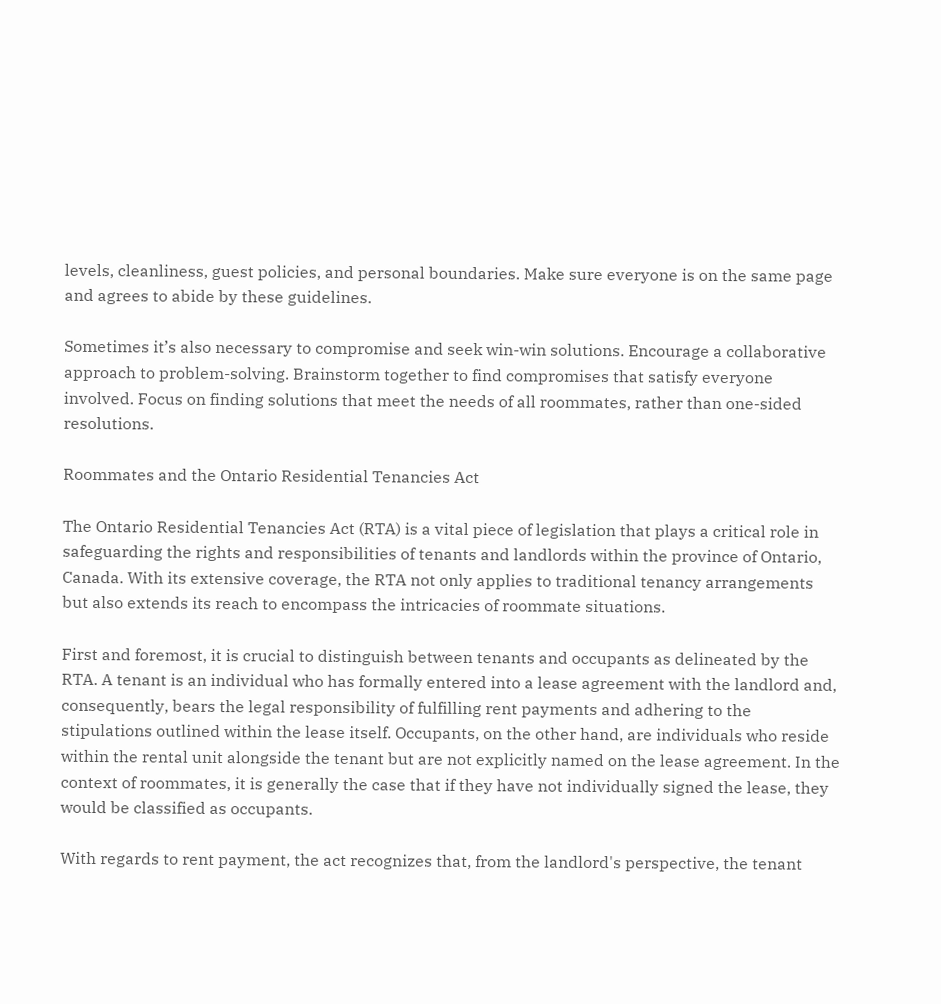levels, cleanliness, guest policies, and personal boundaries. Make sure everyone is on the same page and agrees to abide by these guidelines.

Sometimes it’s also necessary to compromise and seek win-win solutions. Encourage a collaborative approach to problem-solving. Brainstorm together to find compromises that satisfy everyone involved. Focus on finding solutions that meet the needs of all roommates, rather than one-sided resolutions.

Roommates and the Ontario Residential Tenancies Act

The Ontario Residential Tenancies Act (RTA) is a vital piece of legislation that plays a critical role in safeguarding the rights and responsibilities of tenants and landlords within the province of Ontario, Canada. With its extensive coverage, the RTA not only applies to traditional tenancy arrangements but also extends its reach to encompass the intricacies of roommate situations.

First and foremost, it is crucial to distinguish between tenants and occupants as delineated by the RTA. A tenant is an individual who has formally entered into a lease agreement with the landlord and, consequently, bears the legal responsibility of fulfilling rent payments and adhering to the stipulations outlined within the lease itself. Occupants, on the other hand, are individuals who reside within the rental unit alongside the tenant but are not explicitly named on the lease agreement. In the context of roommates, it is generally the case that if they have not individually signed the lease, they would be classified as occupants.

With regards to rent payment, the act recognizes that, from the landlord's perspective, the tenant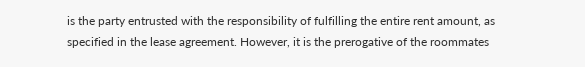is the party entrusted with the responsibility of fulfilling the entire rent amount, as specified in the lease agreement. However, it is the prerogative of the roommates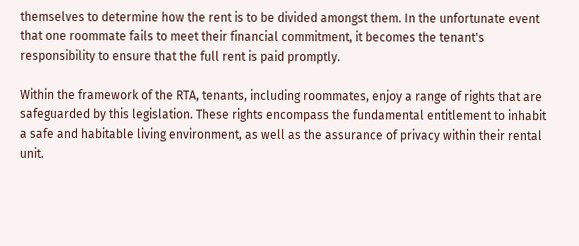themselves to determine how the rent is to be divided amongst them. In the unfortunate event that one roommate fails to meet their financial commitment, it becomes the tenant's responsibility to ensure that the full rent is paid promptly.

Within the framework of the RTA, tenants, including roommates, enjoy a range of rights that are safeguarded by this legislation. These rights encompass the fundamental entitlement to inhabit a safe and habitable living environment, as well as the assurance of privacy within their rental unit.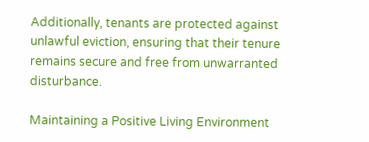Additionally, tenants are protected against unlawful eviction, ensuring that their tenure remains secure and free from unwarranted disturbance.

Maintaining a Positive Living Environment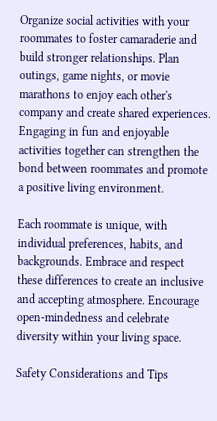Organize social activities with your roommates to foster camaraderie and build stronger relationships. Plan outings, game nights, or movie marathons to enjoy each other's company and create shared experiences. Engaging in fun and enjoyable activities together can strengthen the bond between roommates and promote a positive living environment.

Each roommate is unique, with individual preferences, habits, and backgrounds. Embrace and respect these differences to create an inclusive and accepting atmosphere. Encourage open-mindedness and celebrate diversity within your living space.

Safety Considerations and Tips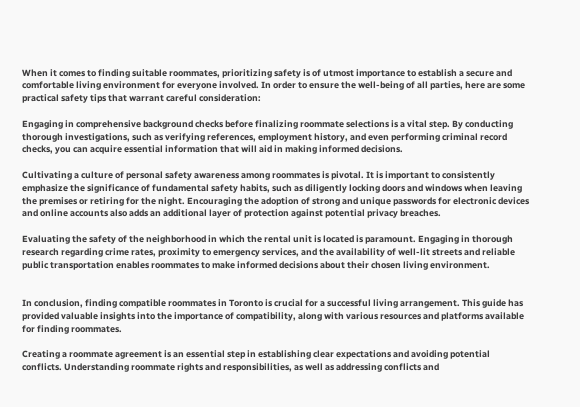When it comes to finding suitable roommates, prioritizing safety is of utmost importance to establish a secure and comfortable living environment for everyone involved. In order to ensure the well-being of all parties, here are some practical safety tips that warrant careful consideration:

Engaging in comprehensive background checks before finalizing roommate selections is a vital step. By conducting thorough investigations, such as verifying references, employment history, and even performing criminal record checks, you can acquire essential information that will aid in making informed decisions.

Cultivating a culture of personal safety awareness among roommates is pivotal. It is important to consistently emphasize the significance of fundamental safety habits, such as diligently locking doors and windows when leaving the premises or retiring for the night. Encouraging the adoption of strong and unique passwords for electronic devices and online accounts also adds an additional layer of protection against potential privacy breaches.

Evaluating the safety of the neighborhood in which the rental unit is located is paramount. Engaging in thorough research regarding crime rates, proximity to emergency services, and the availability of well-lit streets and reliable public transportation enables roommates to make informed decisions about their chosen living environment.


In conclusion, finding compatible roommates in Toronto is crucial for a successful living arrangement. This guide has provided valuable insights into the importance of compatibility, along with various resources and platforms available for finding roommates.

Creating a roommate agreement is an essential step in establishing clear expectations and avoiding potential conflicts. Understanding roommate rights and responsibilities, as well as addressing conflicts and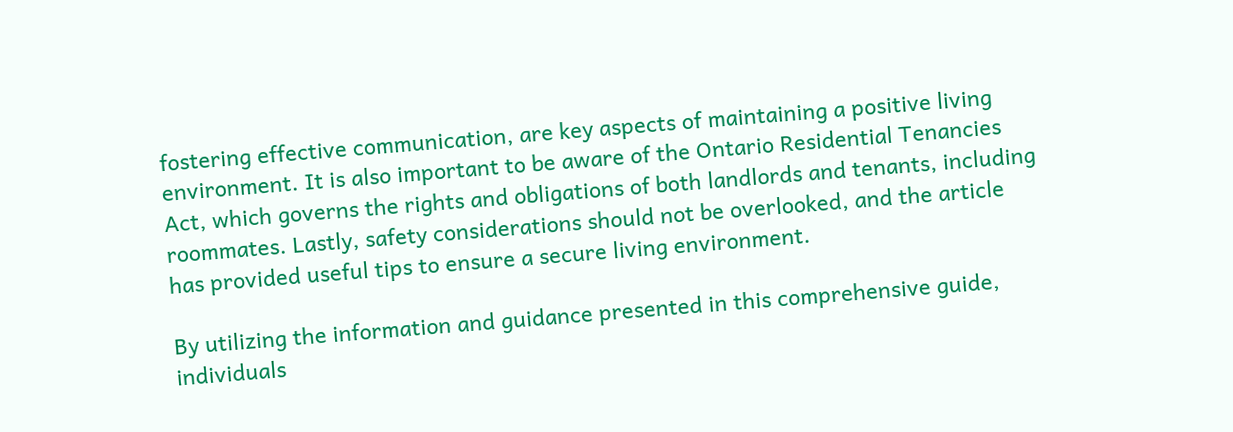fostering effective communication, are key aspects of maintaining a positive living environment. It is also important to be aware of the Ontario Residential Tenancies Act, which governs the rights and obligations of both landlords and tenants, including roommates. Lastly, safety considerations should not be overlooked, and the article has provided useful tips to ensure a secure living environment.

By utilizing the information and guidance presented in this comprehensive guide, individuals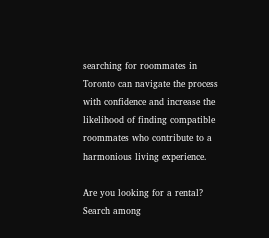searching for roommates in Toronto can navigate the process with confidence and increase the likelihood of finding compatible roommates who contribute to a harmonious living experience.

Are you looking for a rental? Search among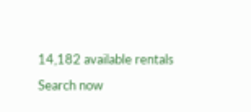14,182 available rentals
Search now